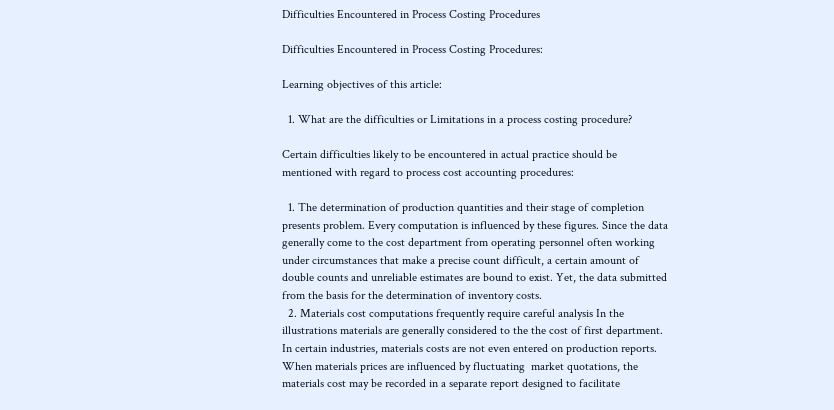Difficulties Encountered in Process Costing Procedures

Difficulties Encountered in Process Costing Procedures:

Learning objectives of this article:

  1. What are the difficulties or Limitations in a process costing procedure?

Certain difficulties likely to be encountered in actual practice should be mentioned with regard to process cost accounting procedures:

  1. The determination of production quantities and their stage of completion presents problem. Every computation is influenced by these figures. Since the data generally come to the cost department from operating personnel often working under circumstances that make a precise count difficult, a certain amount of double counts and unreliable estimates are bound to exist. Yet, the data submitted from the basis for the determination of inventory costs.
  2. Materials cost computations frequently require careful analysis In the illustrations materials are generally considered to the the cost of first department. In certain industries, materials costs are not even entered on production reports. When materials prices are influenced by fluctuating  market quotations, the materials cost may be recorded in a separate report designed to facilitate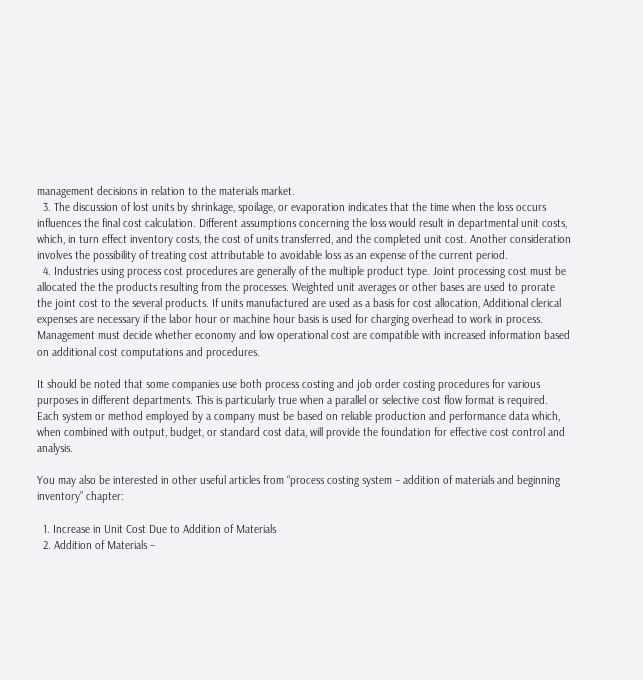management decisions in relation to the materials market.
  3. The discussion of lost units by shrinkage, spoilage, or evaporation indicates that the time when the loss occurs influences the final cost calculation. Different assumptions concerning the loss would result in departmental unit costs, which, in turn effect inventory costs, the cost of units transferred, and the completed unit cost. Another consideration involves the possibility of treating cost attributable to avoidable loss as an expense of the current period.
  4. Industries using process cost procedures are generally of the multiple product type. Joint processing cost must be allocated the the products resulting from the processes. Weighted unit averages or other bases are used to prorate the joint cost to the several products. If units manufactured are used as a basis for cost allocation, Additional clerical expenses are necessary if the labor hour or machine hour basis is used for charging overhead to work in process. Management must decide whether economy and low operational cost are compatible with increased information based on additional cost computations and procedures.

It should be noted that some companies use both process costing and job order costing procedures for various purposes in different departments. This is particularly true when a parallel or selective cost flow format is required. Each system or method employed by a company must be based on reliable production and performance data which, when combined with output, budget, or standard cost data, will provide the foundation for effective cost control and analysis.

You may also be interested in other useful articles from “process costing system – addition of materials and beginning inventory” chapter:

  1. Increase in Unit Cost Due to Addition of Materials
  2. Addition of Materials –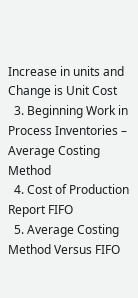Increase in units and Change is Unit Cost
  3. Beginning Work in Process Inventories – Average Costing Method
  4. Cost of Production Report FIFO
  5. Average Costing Method Versus FIFO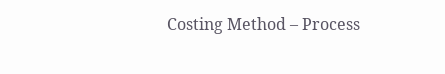Costing Method – Process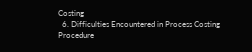Costing
  6. Difficulties Encountered in Process Costing Procedure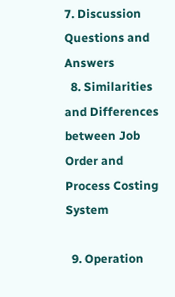7. Discussion Questions and Answers
  8. Similarities and Differences between Job Order and Process Costing System

  9. Operation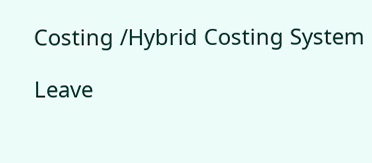Costing /Hybrid Costing System

Leave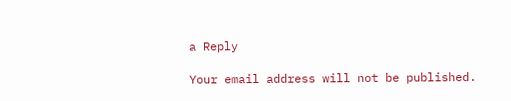a Reply

Your email address will not be published.